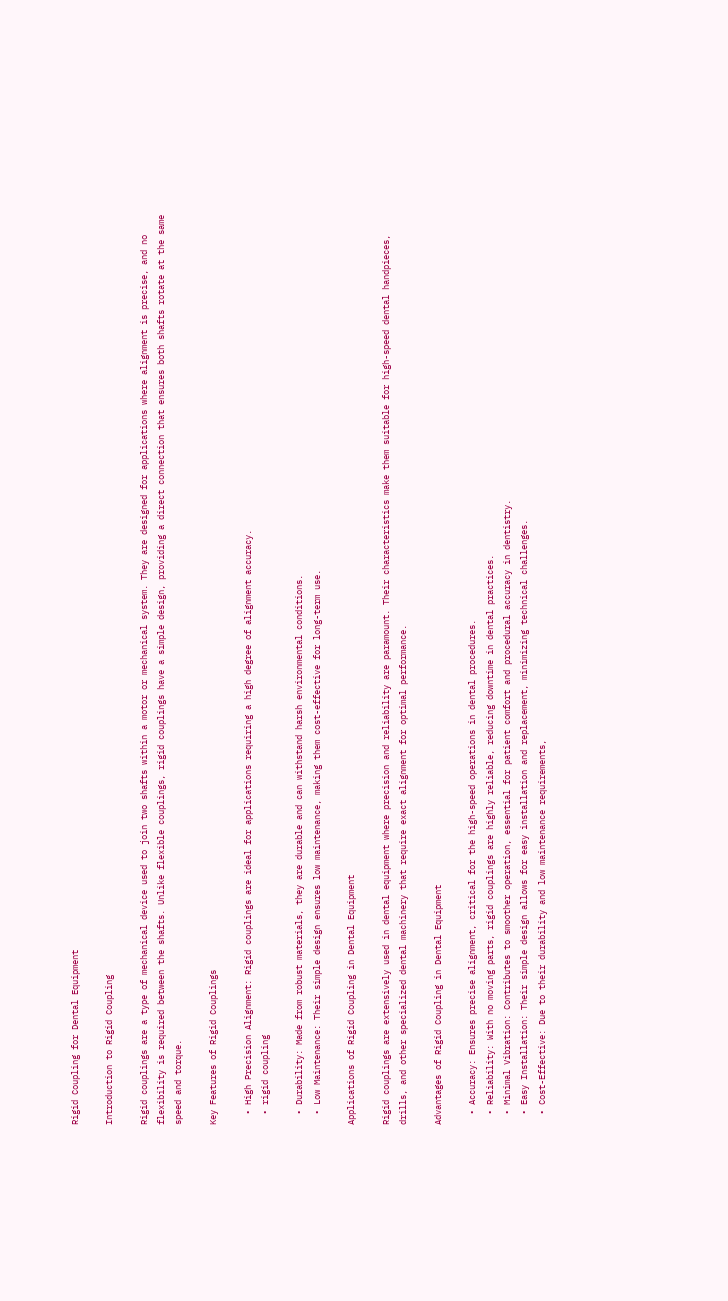Rigid Coupling for Dental Equipment

Introduction to Rigid Coupling

Rigid couplings are a type of mechanical device used to join two shafts within a motor or mechanical system. They are designed for applications where alignment is precise, and no flexibility is required between the shafts. Unlike flexible couplings, rigid couplings have a simple design, providing a direct connection that ensures both shafts rotate at the same speed and torque.

Key Features of Rigid Couplings

  • High Precision Alignment: Rigid couplings are ideal for applications requiring a high degree of alignment accuracy.
  • rigid coupling

  • Durability: Made from robust materials, they are durable and can withstand harsh environmental conditions.
  • Low Maintenance: Their simple design ensures low maintenance, making them cost-effective for long-term use.

Applications of Rigid Coupling in Dental Equipment

Rigid couplings are extensively used in dental equipment where precision and reliability are paramount. Their characteristics make them suitable for high-speed dental handpieces, drills, and other specialized dental machinery that require exact alignment for optimal performance.

Advantages of Rigid Coupling in Dental Equipment

  • Accuracy: Ensures precise alignment, critical for the high-speed operations in dental procedures.
  • Reliability: With no moving parts, rigid couplings are highly reliable, reducing downtime in dental practices.
  • Minimal Vibration: Contributes to smoother operation, essential for patient comfort and procedural accuracy in dentistry.
  • Easy Installation: Their simple design allows for easy installation and replacement, minimizing technical challenges.
  • Cost-Effective: Due to their durability and low maintenance requirements,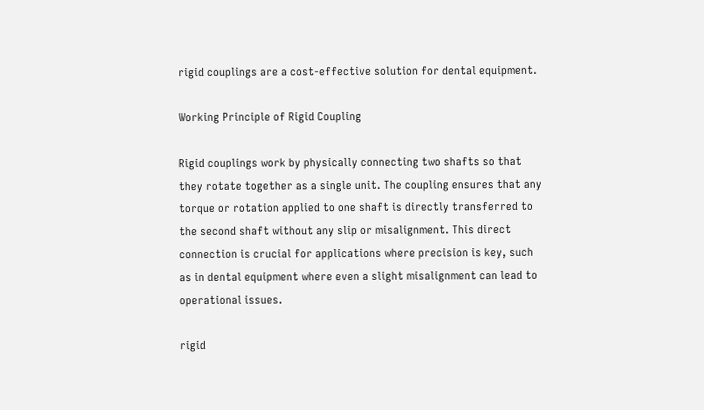rigid couplings are a cost-effective solution for dental equipment.

Working Principle of Rigid Coupling

Rigid couplings work by physically connecting two shafts so that they rotate together as a single unit. The coupling ensures that any torque or rotation applied to one shaft is directly transferred to the second shaft without any slip or misalignment. This direct connection is crucial for applications where precision is key, such as in dental equipment where even a slight misalignment can lead to operational issues.

rigid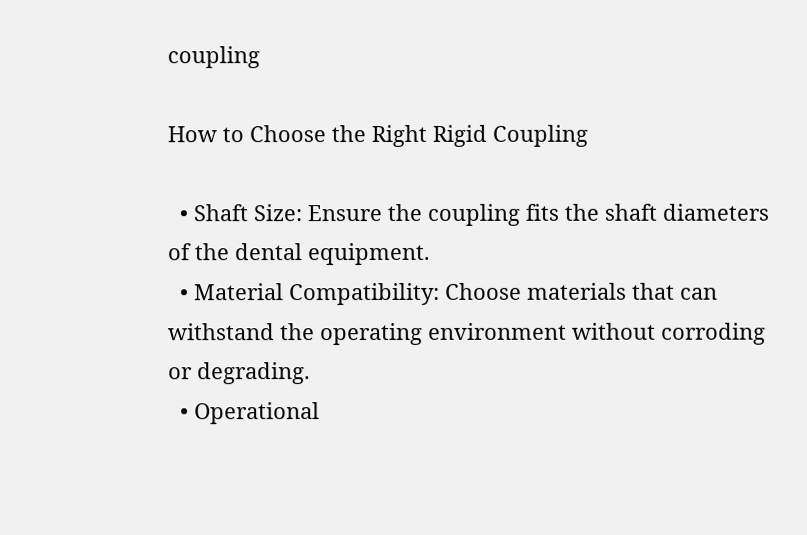coupling

How to Choose the Right Rigid Coupling

  • Shaft Size: Ensure the coupling fits the shaft diameters of the dental equipment.
  • Material Compatibility: Choose materials that can withstand the operating environment without corroding or degrading.
  • Operational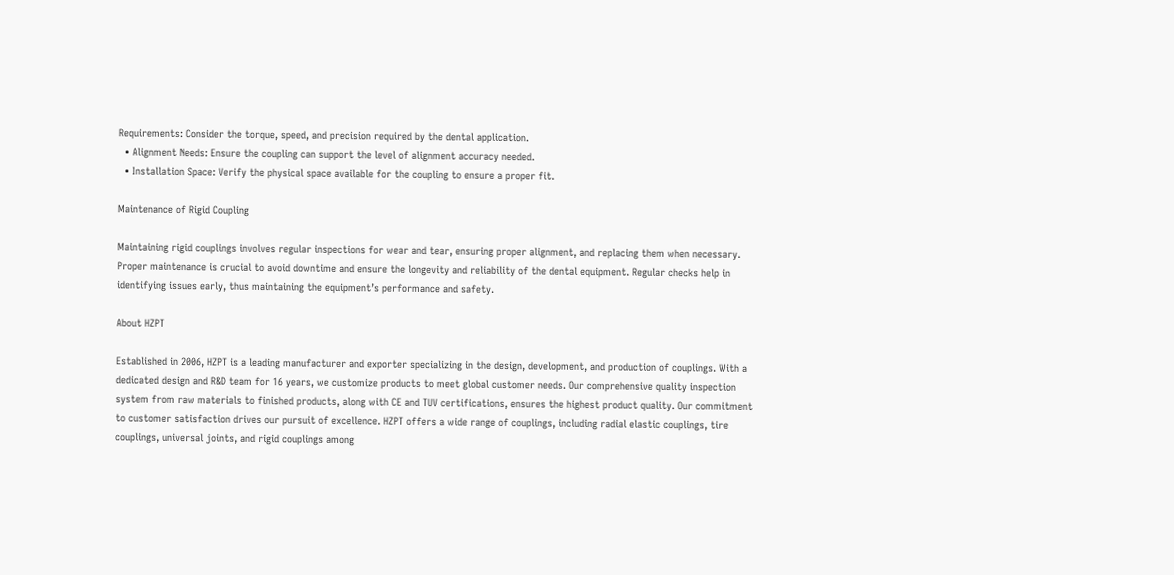Requirements: Consider the torque, speed, and precision required by the dental application.
  • Alignment Needs: Ensure the coupling can support the level of alignment accuracy needed.
  • Installation Space: Verify the physical space available for the coupling to ensure a proper fit.

Maintenance of Rigid Coupling

Maintaining rigid couplings involves regular inspections for wear and tear, ensuring proper alignment, and replacing them when necessary. Proper maintenance is crucial to avoid downtime and ensure the longevity and reliability of the dental equipment. Regular checks help in identifying issues early, thus maintaining the equipment’s performance and safety.

About HZPT

Established in 2006, HZPT is a leading manufacturer and exporter specializing in the design, development, and production of couplings. With a dedicated design and R&D team for 16 years, we customize products to meet global customer needs. Our comprehensive quality inspection system from raw materials to finished products, along with CE and TUV certifications, ensures the highest product quality. Our commitment to customer satisfaction drives our pursuit of excellence. HZPT offers a wide range of couplings, including radial elastic couplings, tire couplings, universal joints, and rigid couplings among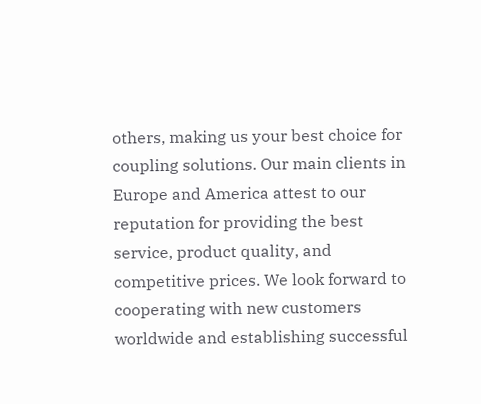others, making us your best choice for coupling solutions. Our main clients in Europe and America attest to our reputation for providing the best service, product quality, and competitive prices. We look forward to cooperating with new customers worldwide and establishing successful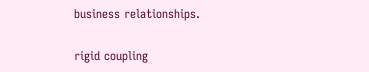business relationships.

rigid coupling